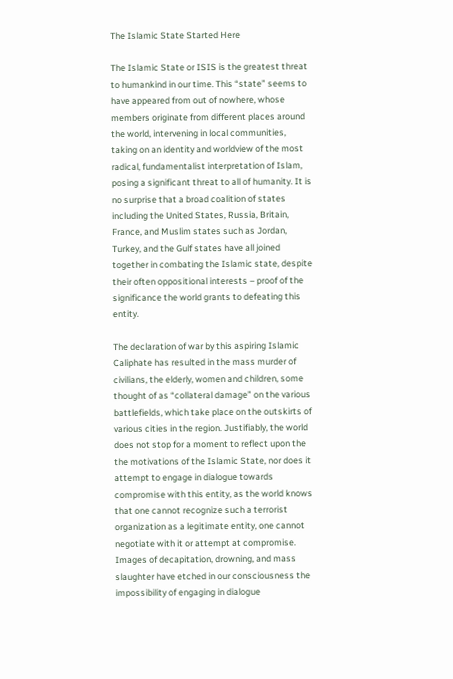The Islamic State Started Here

The Islamic State or ISIS is the greatest threat to humankind in our time. This “state” seems to have appeared from out of nowhere, whose members originate from different places around the world, intervening in local communities, taking on an identity and worldview of the most radical, fundamentalist interpretation of Islam, posing a significant threat to all of humanity. It is no surprise that a broad coalition of states including the United States, Russia, Britain, France, and Muslim states such as Jordan, Turkey, and the Gulf states have all joined together in combating the Islamic state, despite their often oppositional interests – proof of the significance the world grants to defeating this entity.

The declaration of war by this aspiring Islamic Caliphate has resulted in the mass murder of civilians, the elderly, women and children, some thought of as “collateral damage” on the various battlefields, which take place on the outskirts of various cities in the region. Justifiably, the world does not stop for a moment to reflect upon the the motivations of the Islamic State, nor does it attempt to engage in dialogue towards compromise with this entity, as the world knows that one cannot recognize such a terrorist organization as a legitimate entity, one cannot negotiate with it or attempt at compromise. Images of decapitation, drowning, and mass slaughter have etched in our consciousness the impossibility of engaging in dialogue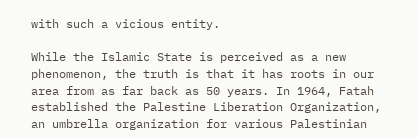with such a vicious entity.

While the Islamic State is perceived as a new phenomenon, the truth is that it has roots in our area from as far back as 50 years. In 1964, Fatah established the Palestine Liberation Organization, an umbrella organization for various Palestinian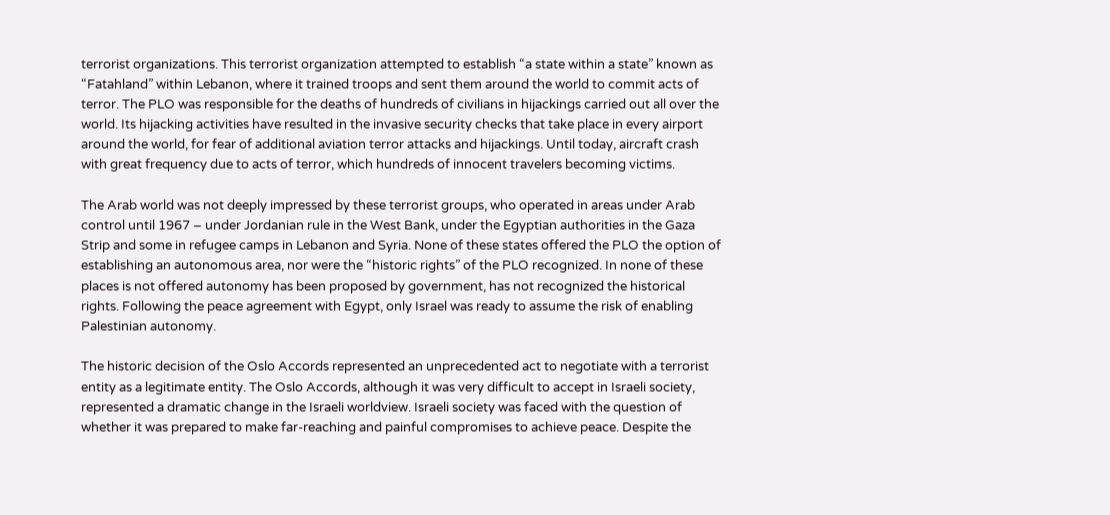terrorist organizations. This terrorist organization attempted to establish “a state within a state” known as “Fatahland” within Lebanon, where it trained troops and sent them around the world to commit acts of terror. The PLO was responsible for the deaths of hundreds of civilians in hijackings carried out all over the world. Its hijacking activities have resulted in the invasive security checks that take place in every airport around the world, for fear of additional aviation terror attacks and hijackings. Until today, aircraft crash with great frequency due to acts of terror, which hundreds of innocent travelers becoming victims.

The Arab world was not deeply impressed by these terrorist groups, who operated in areas under Arab control until 1967 – under Jordanian rule in the West Bank, under the Egyptian authorities in the Gaza Strip and some in refugee camps in Lebanon and Syria. None of these states offered the PLO the option of establishing an autonomous area, nor were the “historic rights” of the PLO recognized. In none of these places is not offered autonomy has been proposed by government, has not recognized the historical rights. Following the peace agreement with Egypt, only Israel was ready to assume the risk of enabling Palestinian autonomy.

The historic decision of the Oslo Accords represented an unprecedented act to negotiate with a terrorist entity as a legitimate entity. The Oslo Accords, although it was very difficult to accept in Israeli society, represented a dramatic change in the Israeli worldview. Israeli society was faced with the question of whether it was prepared to make far-reaching and painful compromises to achieve peace. Despite the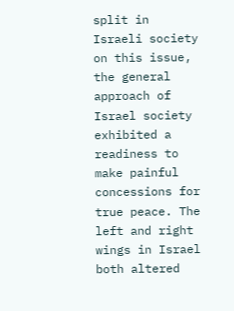split in Israeli society on this issue, the general approach of Israel society exhibited a readiness to make painful concessions for true peace. The left and right wings in Israel both altered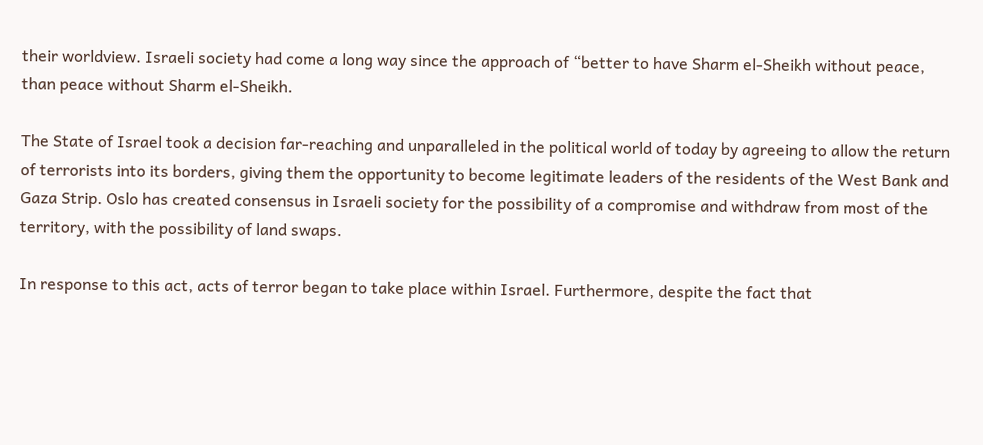their worldview. Israeli society had come a long way since the approach of “better to have Sharm el-Sheikh without peace, than peace without Sharm el-Sheikh.

The State of Israel took a decision far-reaching and unparalleled in the political world of today by agreeing to allow the return of terrorists into its borders, giving them the opportunity to become legitimate leaders of the residents of the West Bank and Gaza Strip. Oslo has created consensus in Israeli society for the possibility of a compromise and withdraw from most of the territory, with the possibility of land swaps.

In response to this act, acts of terror began to take place within Israel. Furthermore, despite the fact that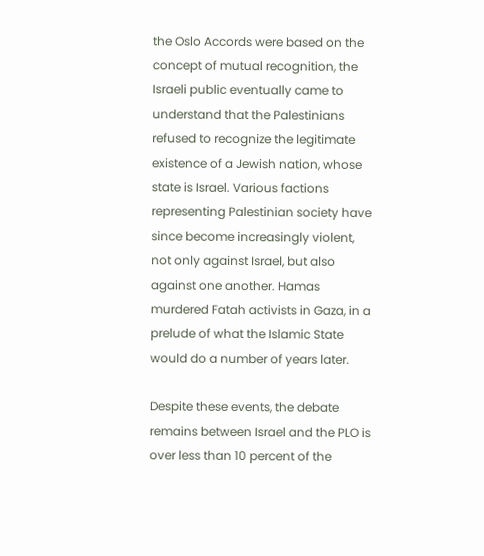the Oslo Accords were based on the concept of mutual recognition, the Israeli public eventually came to understand that the Palestinians refused to recognize the legitimate existence of a Jewish nation, whose state is Israel. Various factions representing Palestinian society have since become increasingly violent, not only against Israel, but also against one another. Hamas murdered Fatah activists in Gaza, in a prelude of what the Islamic State would do a number of years later.

Despite these events, the debate remains between Israel and the PLO is over less than 10 percent of the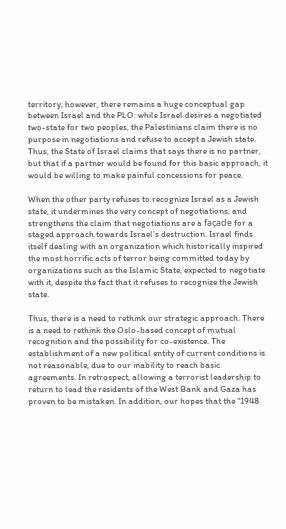territory; however, there remains a huge conceptual gap between Israel and the PLO: while Israel desires a negotiated two-state for two peoples, the Palestinians claim there is no purpose in negotiations and refuse to accept a Jewish state. Thus, the State of Israel claims that says there is no partner, but that if a partner would be found for this basic approach, it would be willing to make painful concessions for peace.

When the other party refuses to recognize Israel as a Jewish state, it undermines the very concept of negotiations, and strengthens the claim that negotiations are a façade for a staged approach towards Israel’s destruction. Israel finds itself dealing with an organization which historically inspired the most horrific acts of terror being committed today by organizations such as the Islamic State, expected to negotiate with it, despite the fact that it refuses to recognize the Jewish state.

Thus, there is a need to rethink our strategic approach. There is a need to rethink the Oslo-based concept of mutual recognition and the possibility for co-existence. The establishment of a new political entity of current conditions is not reasonable, due to our inability to reach basic agreements. In retrospect, allowing a terrorist leadership to return to lead the residents of the West Bank and Gaza has proven to be mistaken. In addition, our hopes that the “1948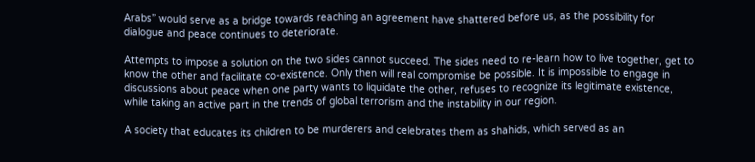Arabs” would serve as a bridge towards reaching an agreement have shattered before us, as the possibility for dialogue and peace continues to deteriorate.

Attempts to impose a solution on the two sides cannot succeed. The sides need to re-learn how to live together, get to know the other and facilitate co-existence. Only then will real compromise be possible. It is impossible to engage in discussions about peace when one party wants to liquidate the other, refuses to recognize its legitimate existence, while taking an active part in the trends of global terrorism and the instability in our region.

A society that educates its children to be murderers and celebrates them as shahids, which served as an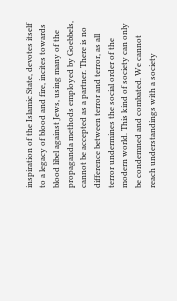inspiration of the Islamic State, devotes itself to a legacy of blood and fire, incites towards blood libel against Jews, using many of the propaganda methods employed by Goebbels, cannot be accepted as a partner. There is no difference between terror and terror, as all terror undermines the social order of the modern world. This kind of society can only be condemned and combated. We cannot reach understandings with a society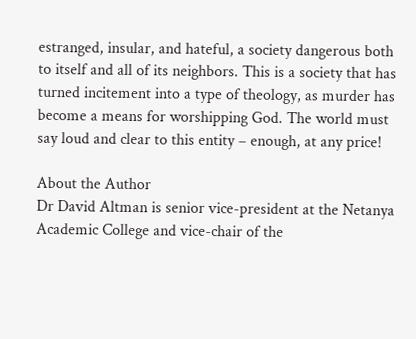estranged, insular, and hateful, a society dangerous both to itself and all of its neighbors. This is a society that has turned incitement into a type of theology, as murder has become a means for worshipping God. The world must say loud and clear to this entity – enough, at any price!

About the Author
Dr David Altman is senior vice-president at the Netanya Academic College and vice-chair of the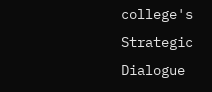college's Strategic Dialogue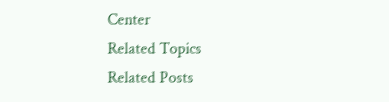Center
Related Topics
Related Posts